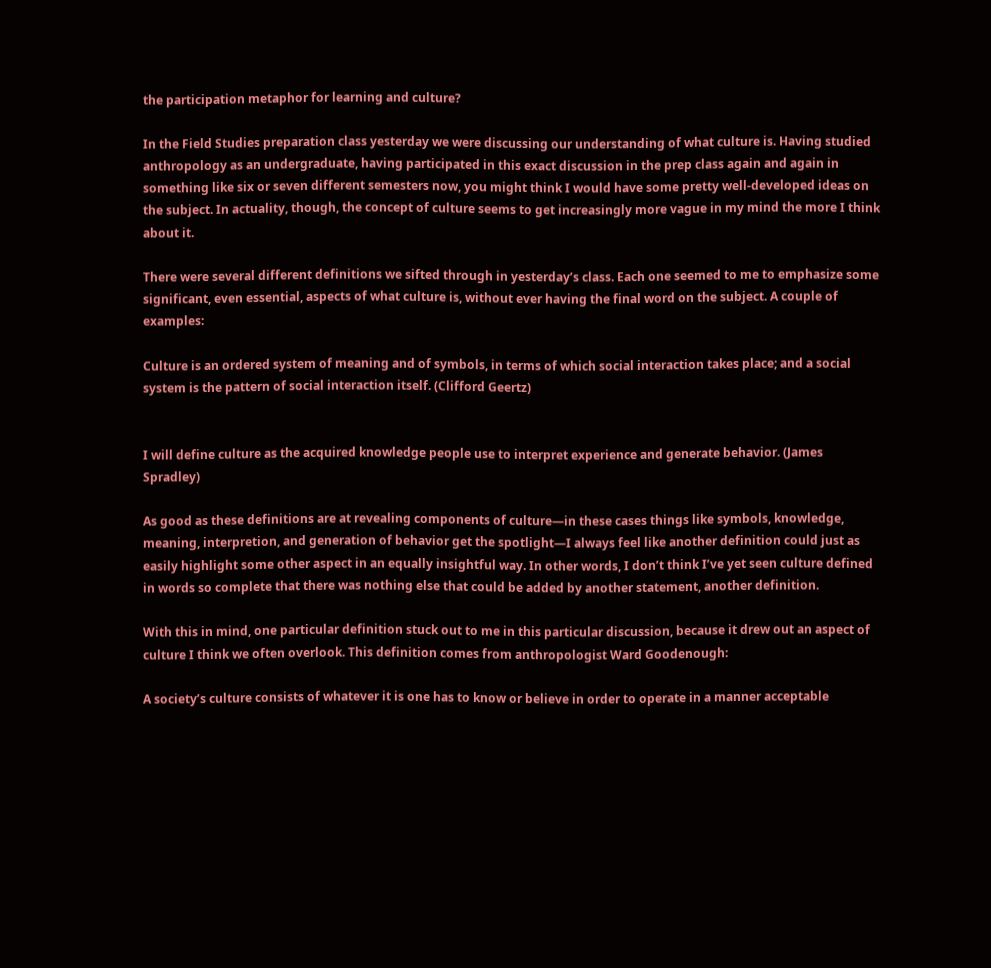the participation metaphor for learning and culture?

In the Field Studies preparation class yesterday we were discussing our understanding of what culture is. Having studied anthropology as an undergraduate, having participated in this exact discussion in the prep class again and again in something like six or seven different semesters now, you might think I would have some pretty well-developed ideas on the subject. In actuality, though, the concept of culture seems to get increasingly more vague in my mind the more I think about it.

There were several different definitions we sifted through in yesterday’s class. Each one seemed to me to emphasize some significant, even essential, aspects of what culture is, without ever having the final word on the subject. A couple of examples:

Culture is an ordered system of meaning and of symbols, in terms of which social interaction takes place; and a social system is the pattern of social interaction itself. (Clifford Geertz)


I will define culture as the acquired knowledge people use to interpret experience and generate behavior. (James Spradley)

As good as these definitions are at revealing components of culture—in these cases things like symbols, knowledge, meaning, interpretion, and generation of behavior get the spotlight—I always feel like another definition could just as easily highlight some other aspect in an equally insightful way. In other words, I don’t think I’ve yet seen culture defined in words so complete that there was nothing else that could be added by another statement, another definition.

With this in mind, one particular definition stuck out to me in this particular discussion, because it drew out an aspect of culture I think we often overlook. This definition comes from anthropologist Ward Goodenough:

A society’s culture consists of whatever it is one has to know or believe in order to operate in a manner acceptable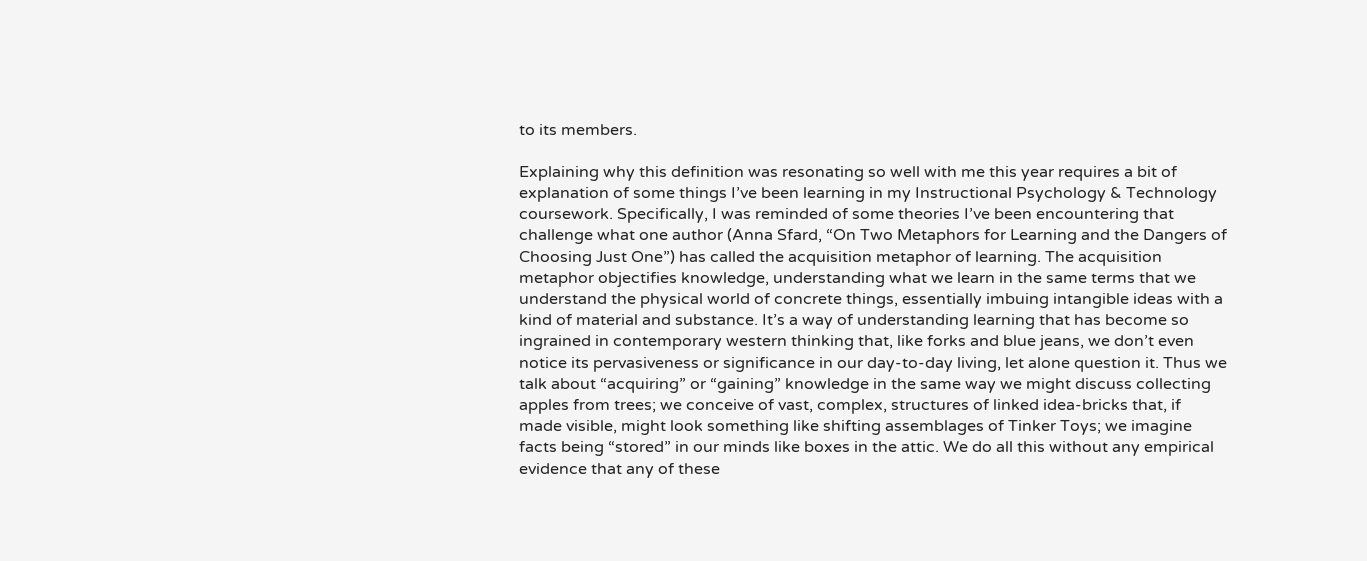to its members.

Explaining why this definition was resonating so well with me this year requires a bit of explanation of some things I’ve been learning in my Instructional Psychology & Technology coursework. Specifically, I was reminded of some theories I’ve been encountering that challenge what one author (Anna Sfard, “On Two Metaphors for Learning and the Dangers of Choosing Just One”) has called the acquisition metaphor of learning. The acquisition metaphor objectifies knowledge, understanding what we learn in the same terms that we understand the physical world of concrete things, essentially imbuing intangible ideas with a kind of material and substance. It’s a way of understanding learning that has become so ingrained in contemporary western thinking that, like forks and blue jeans, we don’t even notice its pervasiveness or significance in our day-to-day living, let alone question it. Thus we talk about “acquiring” or “gaining” knowledge in the same way we might discuss collecting apples from trees; we conceive of vast, complex, structures of linked idea-bricks that, if made visible, might look something like shifting assemblages of Tinker Toys; we imagine facts being “stored” in our minds like boxes in the attic. We do all this without any empirical evidence that any of these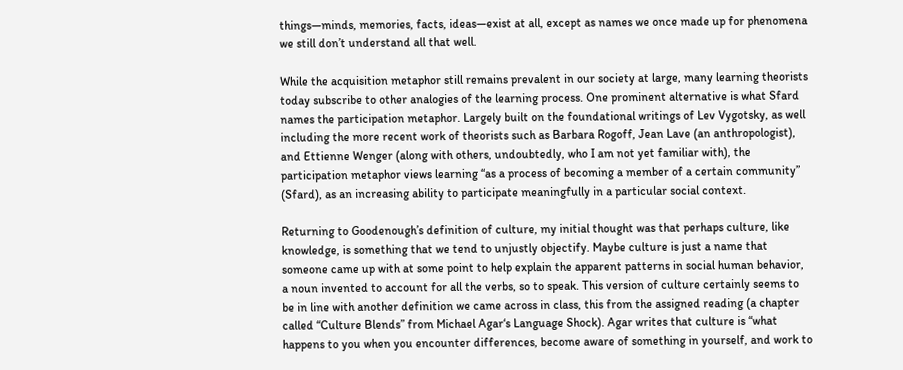things—minds, memories, facts, ideas—exist at all, except as names we once made up for phenomena we still don’t understand all that well.

While the acquisition metaphor still remains prevalent in our society at large, many learning theorists today subscribe to other analogies of the learning process. One prominent alternative is what Sfard names the participation metaphor. Largely built on the foundational writings of Lev Vygotsky, as well including the more recent work of theorists such as Barbara Rogoff, Jean Lave (an anthropologist), and Ettienne Wenger (along with others, undoubtedly, who I am not yet familiar with), the participation metaphor views learning “as a process of becoming a member of a certain community” (Sfard), as an increasing ability to participate meaningfully in a particular social context.

Returning to Goodenough’s definition of culture, my initial thought was that perhaps culture, like knowledge, is something that we tend to unjustly objectify. Maybe culture is just a name that someone came up with at some point to help explain the apparent patterns in social human behavior, a noun invented to account for all the verbs, so to speak. This version of culture certainly seems to be in line with another definition we came across in class, this from the assigned reading (a chapter called “Culture Blends” from Michael Agar‘s Language Shock). Agar writes that culture is “what happens to you when you encounter differences, become aware of something in yourself, and work to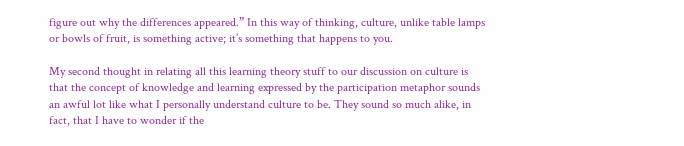figure out why the differences appeared.” In this way of thinking, culture, unlike table lamps or bowls of fruit, is something active; it’s something that happens to you.

My second thought in relating all this learning theory stuff to our discussion on culture is that the concept of knowledge and learning expressed by the participation metaphor sounds an awful lot like what I personally understand culture to be. They sound so much alike, in fact, that I have to wonder if the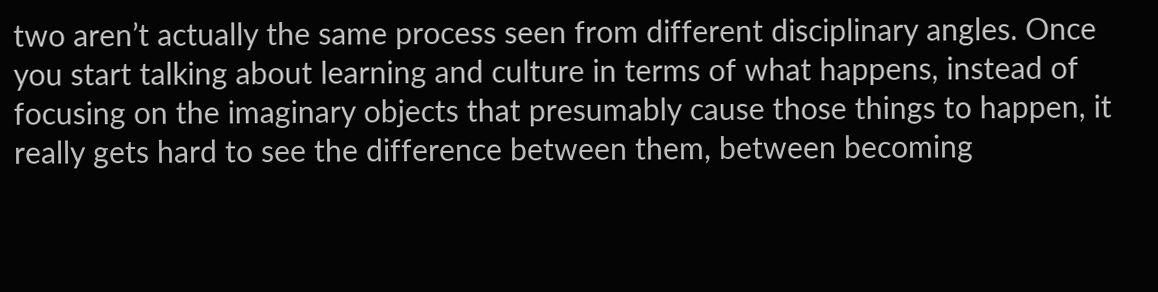two aren’t actually the same process seen from different disciplinary angles. Once you start talking about learning and culture in terms of what happens, instead of focusing on the imaginary objects that presumably cause those things to happen, it really gets hard to see the difference between them, between becoming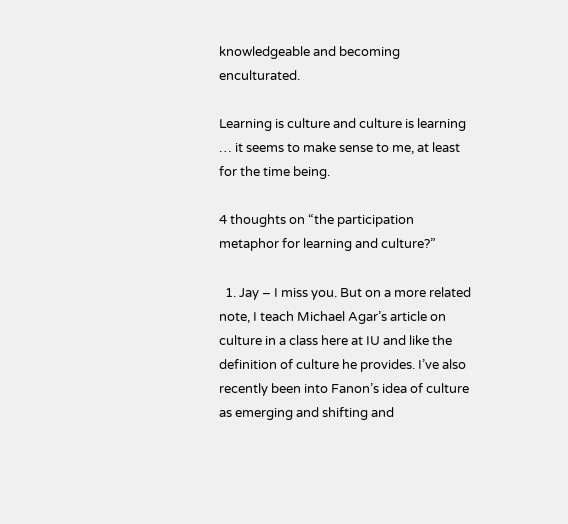knowledgeable and becoming enculturated.

Learning is culture and culture is learning … it seems to make sense to me, at least for the time being.

4 thoughts on “the participation metaphor for learning and culture?”

  1. Jay – I miss you. But on a more related note, I teach Michael Agar’s article on culture in a class here at IU and like the definition of culture he provides. I’ve also recently been into Fanon’s idea of culture as emerging and shifting and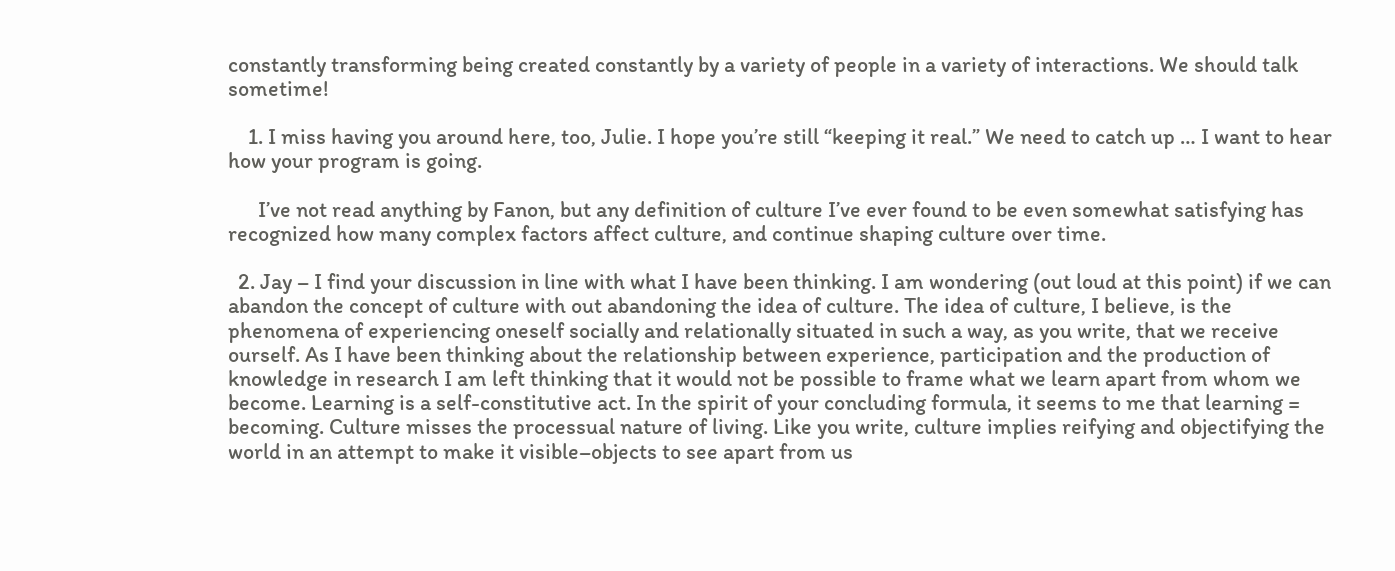constantly transforming being created constantly by a variety of people in a variety of interactions. We should talk sometime!

    1. I miss having you around here, too, Julie. I hope you’re still “keeping it real.” We need to catch up … I want to hear how your program is going.

      I’ve not read anything by Fanon, but any definition of culture I’ve ever found to be even somewhat satisfying has recognized how many complex factors affect culture, and continue shaping culture over time.

  2. Jay – I find your discussion in line with what I have been thinking. I am wondering (out loud at this point) if we can abandon the concept of culture with out abandoning the idea of culture. The idea of culture, I believe, is the phenomena of experiencing oneself socially and relationally situated in such a way, as you write, that we receive ourself. As I have been thinking about the relationship between experience, participation and the production of knowledge in research I am left thinking that it would not be possible to frame what we learn apart from whom we become. Learning is a self-constitutive act. In the spirit of your concluding formula, it seems to me that learning = becoming. Culture misses the processual nature of living. Like you write, culture implies reifying and objectifying the world in an attempt to make it visible–objects to see apart from us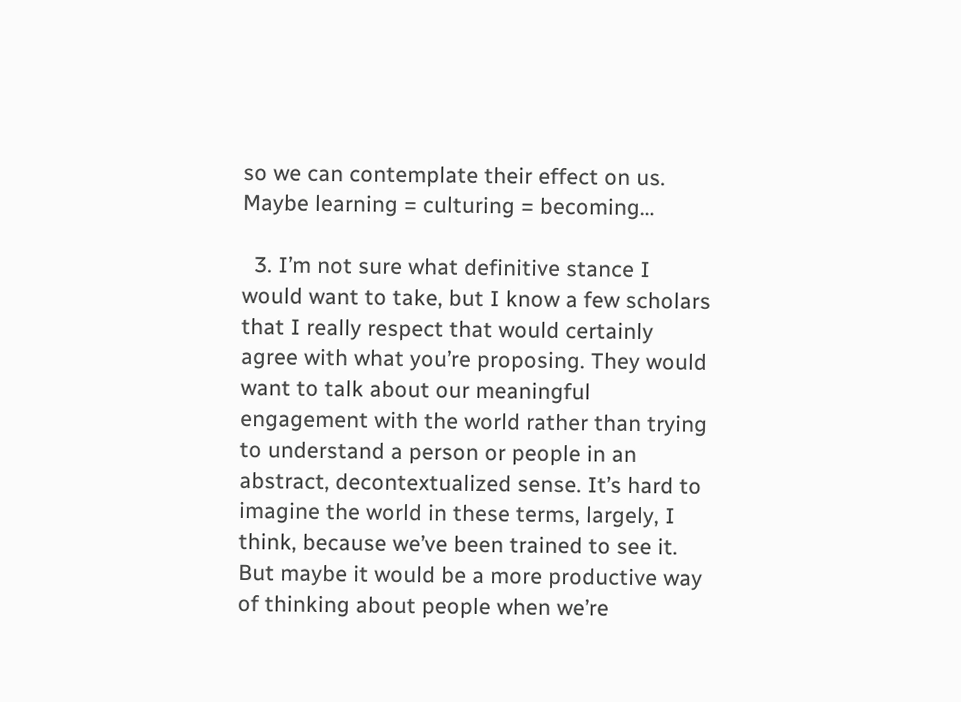so we can contemplate their effect on us. Maybe learning = culturing = becoming…

  3. I’m not sure what definitive stance I would want to take, but I know a few scholars that I really respect that would certainly agree with what you’re proposing. They would want to talk about our meaningful engagement with the world rather than trying to understand a person or people in an abstract, decontextualized sense. It’s hard to imagine the world in these terms, largely, I think, because we’ve been trained to see it. But maybe it would be a more productive way of thinking about people when we’re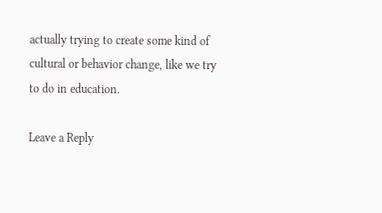actually trying to create some kind of cultural or behavior change, like we try to do in education.

Leave a Reply